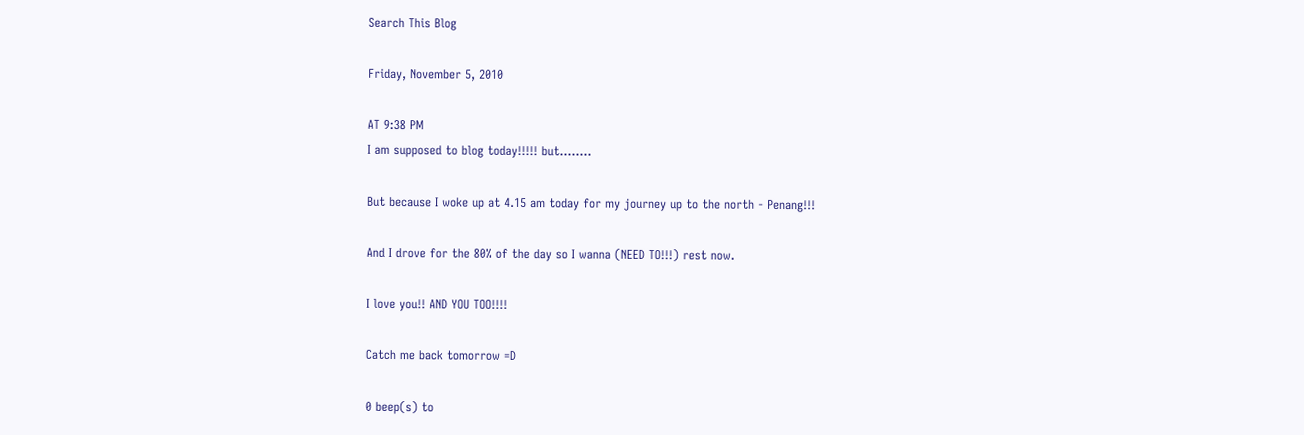Search This Blog

Friday, November 5, 2010

AT 9:38 PM
I am supposed to blog today!!!!! but........

But because I woke up at 4.15 am today for my journey up to the north - Penang!!!

And I drove for the 80% of the day so I wanna (NEED TO!!!) rest now.

I love you!! AND YOU TOO!!!!

Catch me back tomorrow =D

0 beep(s) to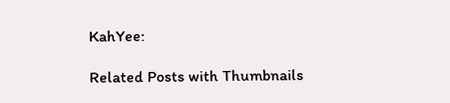KahYee:

Related Posts with Thumbnails